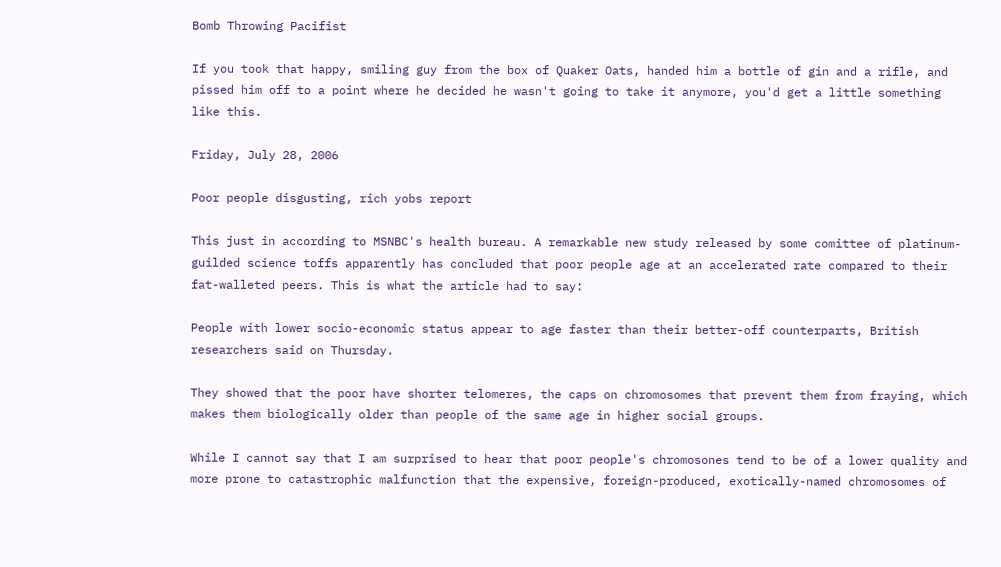Bomb Throwing Pacifist

If you took that happy, smiling guy from the box of Quaker Oats, handed him a bottle of gin and a rifle, and pissed him off to a point where he decided he wasn't going to take it anymore, you'd get a little something like this.

Friday, July 28, 2006

Poor people disgusting, rich yobs report

This just in according to MSNBC's health bureau. A remarkable new study released by some comittee of platinum-guilded science toffs apparently has concluded that poor people age at an accelerated rate compared to their fat-walleted peers. This is what the article had to say:

People with lower socio-economic status appear to age faster than their better-off counterparts, British researchers said on Thursday.

They showed that the poor have shorter telomeres, the caps on chromosomes that prevent them from fraying, which makes them biologically older than people of the same age in higher social groups.

While I cannot say that I am surprised to hear that poor people's chromosones tend to be of a lower quality and more prone to catastrophic malfunction that the expensive, foreign-produced, exotically-named chromosomes of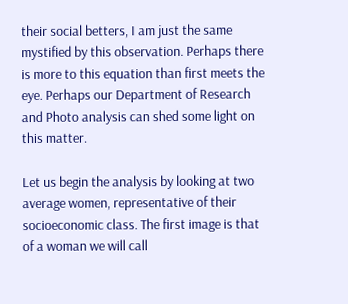their social betters, I am just the same mystified by this observation. Perhaps there is more to this equation than first meets the eye. Perhaps our Department of Research and Photo analysis can shed some light on this matter.

Let us begin the analysis by looking at two average women, representative of their socioeconomic class. The first image is that of a woman we will call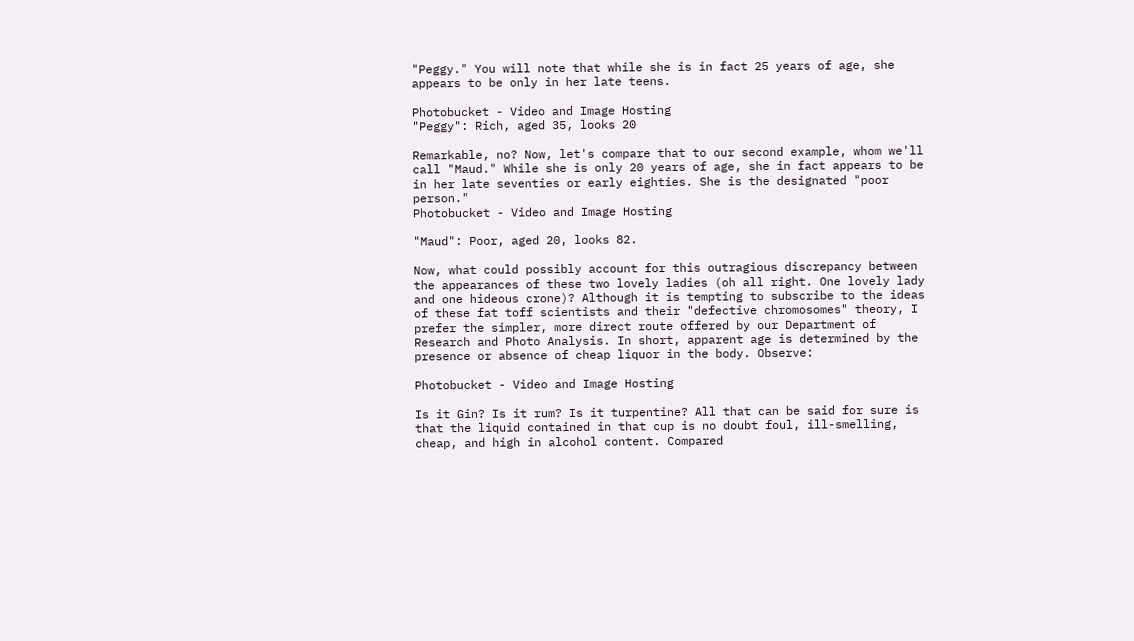"Peggy." You will note that while she is in fact 25 years of age, she appears to be only in her late teens.

Photobucket - Video and Image Hosting
"Peggy": Rich, aged 35, looks 20

Remarkable, no? Now, let's compare that to our second example, whom we'll call "Maud." While she is only 20 years of age, she in fact appears to be in her late seventies or early eighties. She is the designated "poor person."
Photobucket - Video and Image Hosting

"Maud": Poor, aged 20, looks 82.

Now, what could possibly account for this outragious discrepancy between the appearances of these two lovely ladies (oh all right. One lovely lady and one hideous crone)? Although it is tempting to subscribe to the ideas of these fat toff scientists and their "defective chromosomes" theory, I prefer the simpler, more direct route offered by our Department of Research and Photo Analysis. In short, apparent age is determined by the presence or absence of cheap liquor in the body. Observe:

Photobucket - Video and Image Hosting

Is it Gin? Is it rum? Is it turpentine? All that can be said for sure is that the liquid contained in that cup is no doubt foul, ill-smelling, cheap, and high in alcohol content. Compared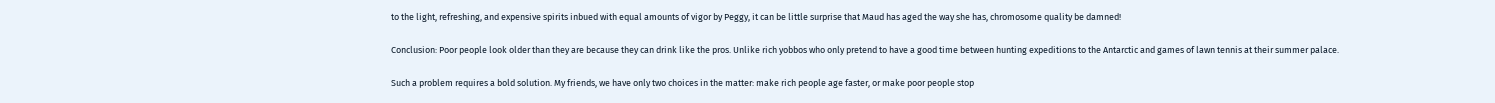to the light, refreshing, and expensive spirits inbued with equal amounts of vigor by Peggy, it can be little surprise that Maud has aged the way she has, chromosome quality be damned!

Conclusion: Poor people look older than they are because they can drink like the pros. Unlike rich yobbos who only pretend to have a good time between hunting expeditions to the Antarctic and games of lawn tennis at their summer palace.

Such a problem requires a bold solution. My friends, we have only two choices in the matter: make rich people age faster, or make poor people stop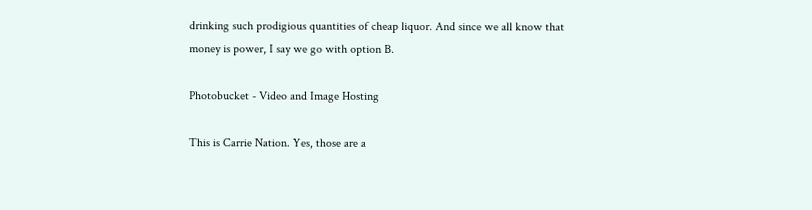drinking such prodigious quantities of cheap liquor. And since we all know that money is power, I say we go with option B.

Photobucket - Video and Image Hosting

This is Carrie Nation. Yes, those are a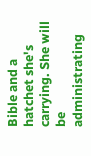Bible and a hatchet she's carrying. She will be administrating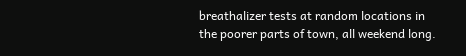breathalizer tests at random locations in the poorer parts of town, all weekend long.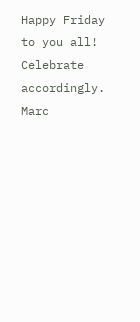Happy Friday to you all! Celebrate accordingly.
Marc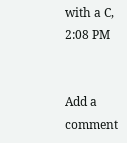with a C, 2:08 PM


Add a comment